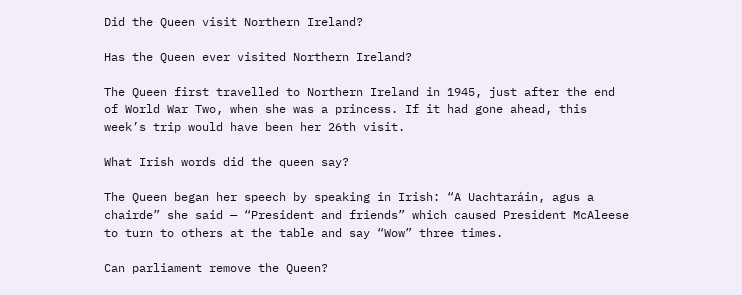Did the Queen visit Northern Ireland?

Has the Queen ever visited Northern Ireland?

The Queen first travelled to Northern Ireland in 1945, just after the end of World War Two, when she was a princess. If it had gone ahead, this week’s trip would have been her 26th visit.

What Irish words did the queen say?

The Queen began her speech by speaking in Irish: “A Uachtaráin, agus a chairde” she said — “President and friends” which caused President McAleese to turn to others at the table and say “Wow” three times.

Can parliament remove the Queen?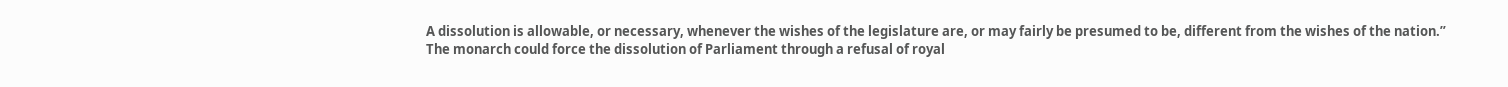A dissolution is allowable, or necessary, whenever the wishes of the legislature are, or may fairly be presumed to be, different from the wishes of the nation.” The monarch could force the dissolution of Parliament through a refusal of royal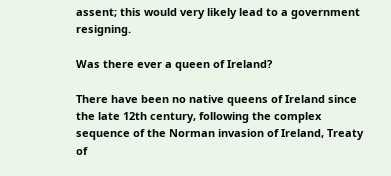assent; this would very likely lead to a government resigning.

Was there ever a queen of Ireland?

There have been no native queens of Ireland since the late 12th century, following the complex sequence of the Norman invasion of Ireland, Treaty of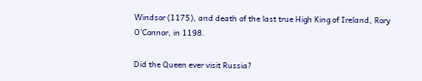Windsor (1175), and death of the last true High King of Ireland, Rory O’Connor, in 1198.

Did the Queen ever visit Russia?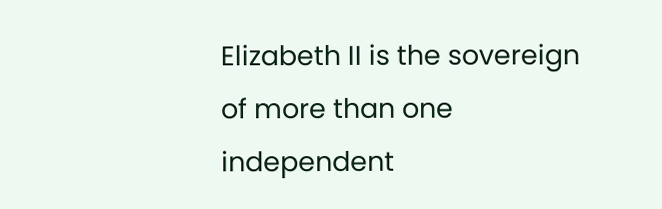Elizabeth II is the sovereign of more than one independent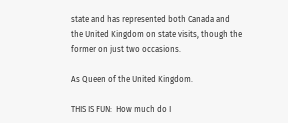state and has represented both Canada and the United Kingdom on state visits, though the former on just two occasions.

As Queen of the United Kingdom.

THIS IS FUN:  How much do I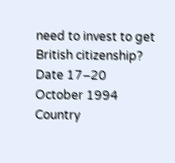need to invest to get British citizenship?
Date 17–20 October 1994
Country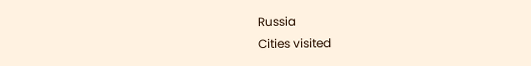Russia
Cities visited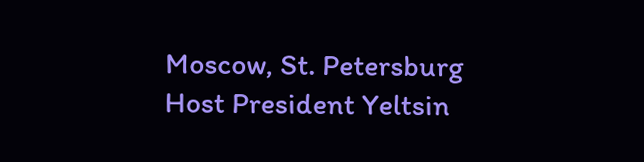Moscow, St. Petersburg
Host President Yeltsin